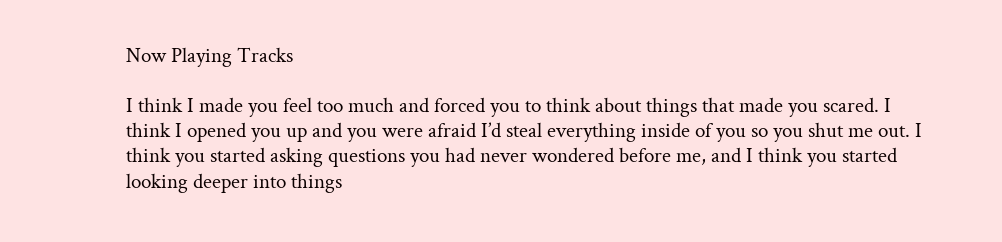Now Playing Tracks

I think I made you feel too much and forced you to think about things that made you scared. I think I opened you up and you were afraid I’d steal everything inside of you so you shut me out. I think you started asking questions you had never wondered before me, and I think you started looking deeper into things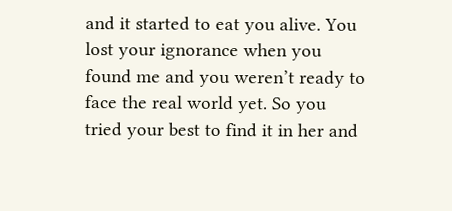and it started to eat you alive. You lost your ignorance when you found me and you weren’t ready to face the real world yet. So you tried your best to find it in her and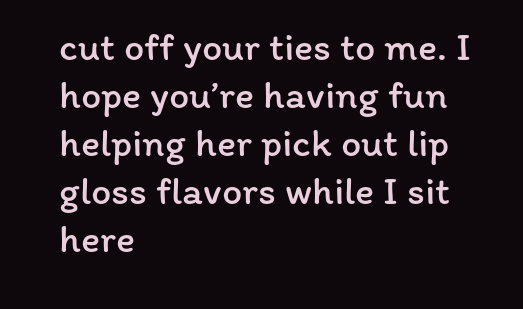cut off your ties to me. I hope you’re having fun helping her pick out lip gloss flavors while I sit here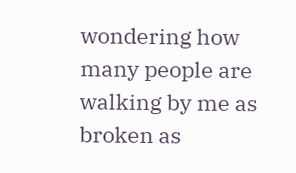wondering how many people are walking by me as broken as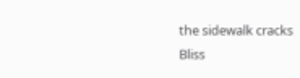the sidewalk cracks
Bliss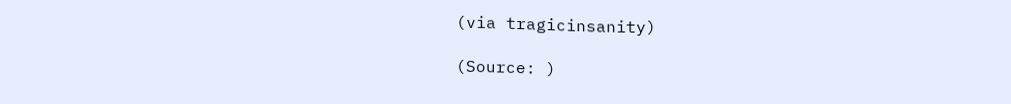(via tragicinsanity)

(Source: )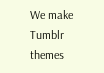We make Tumblr themes